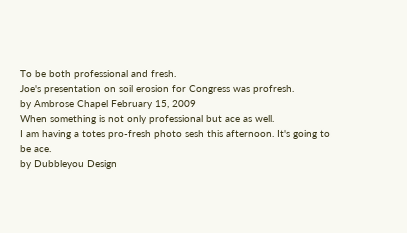To be both professional and fresh.
Joe's presentation on soil erosion for Congress was profresh.
by Ambrose Chapel February 15, 2009
When something is not only professional but ace as well.
I am having a totes pro-fresh photo sesh this afternoon. It's going to be ace.
by Dubbleyou Design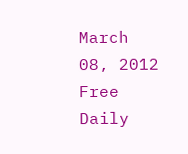March 08, 2012
Free Daily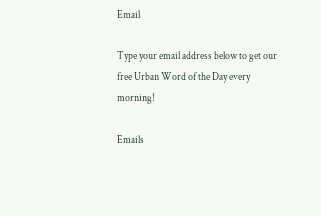Email

Type your email address below to get our free Urban Word of the Day every morning!

Emails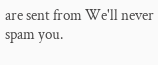are sent from We'll never spam you.